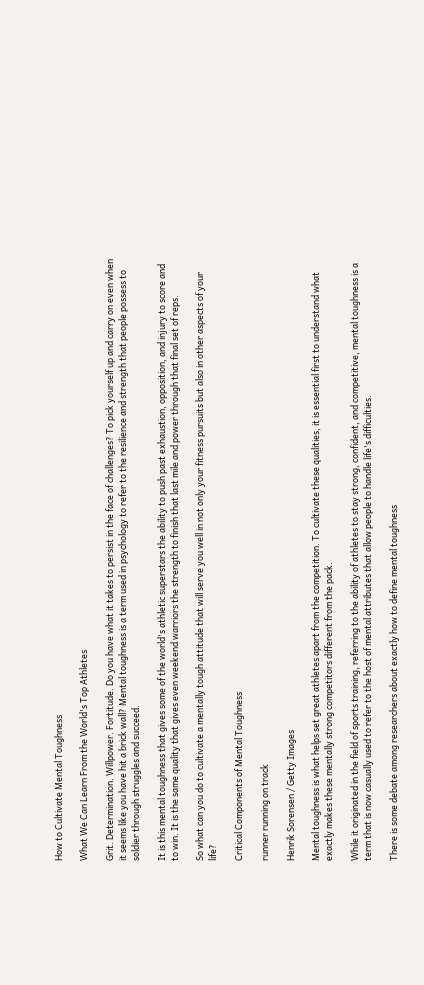How to Cultivate Mental Toughness

What We Can Learn From the World's Top Athletes

Grit. Determination. Willpower. Fortitude. Do you have what it takes to persist in the face of challenges? To pick yourself up and carry on even when it seems like you have hit a brick wall? Mental toughness is a term used in psychology to refer to the resilience and strength that people possess to soldier through struggles and succeed.

It is this mental toughness that gives some of the world's athletic superstars the ability to push past exhaustion, opposition, and injury to score and to win. It is the same quality that gives even weekend warriors the strength to finish that last mile and power through that final set of reps.

So what can you do to cultivate a mentally tough attitude that will serve you well in not only your fitness pursuits but also in other aspects of your life?

Critical Components of Mental Toughness

runner running on track

Henrik Sorensen / Getty Images

Mental toughness is what helps set great athletes apart from the competition. To cultivate these qualities, it is essential first to understand what exactly makes these mentally strong competitors different from the pack.

While it originated in the field of sports training, referring to the ability of athletes to stay strong, confident, and competitive, mental toughness is a term that is now casually used to refer to the host of mental attributes that allow people to handle life's difficulties.

There is some debate among researchers about exactly how to define mental toughness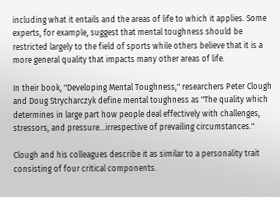including what it entails and the areas of life to which it applies. Some experts, for example, suggest that mental toughness should be restricted largely to the field of sports while others believe that it is a more general quality that impacts many other areas of life.

In their book, "Developing Mental Toughness," researchers Peter Clough and Doug Strycharczyk define mental toughness as "The quality which determines in large part how people deal effectively with challenges, stressors, and pressure...irrespective of prevailing circumstances."

Clough and his colleagues describe it as similar to a personality trait consisting of four critical components.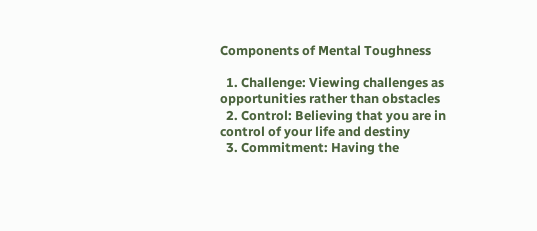Components of Mental Toughness

  1. Challenge: Viewing challenges as opportunities rather than obstacles
  2. Control: Believing that you are in control of your life and destiny
  3. Commitment: Having the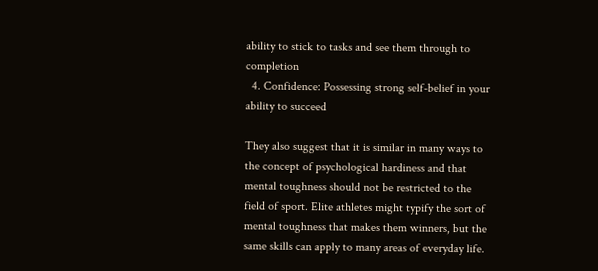ability to stick to tasks and see them through to completion
  4. Confidence: Possessing strong self-belief in your ability to succeed

They also suggest that it is similar in many ways to the concept of psychological hardiness and that mental toughness should not be restricted to the field of sport. Elite athletes might typify the sort of mental toughness that makes them winners, but the same skills can apply to many areas of everyday life.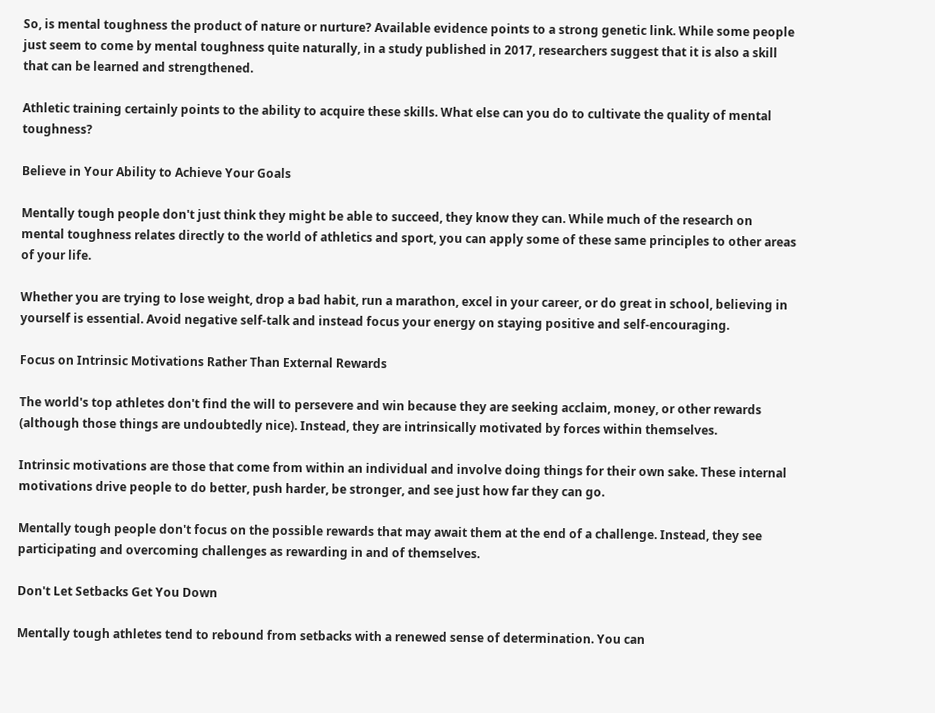So, is mental toughness the product of nature or nurture? Available evidence points to a strong genetic link. While some people just seem to come by mental toughness quite naturally, in a study published in 2017, researchers suggest that it is also a skill that can be learned and strengthened.

Athletic training certainly points to the ability to acquire these skills. What else can you do to cultivate the quality of mental toughness?

Believe in Your Ability to Achieve Your Goals

Mentally tough people don't just think they might be able to succeed, they know they can. While much of the research on mental toughness relates directly to the world of athletics and sport, you can apply some of these same principles to other areas of your life.

Whether you are trying to lose weight, drop a bad habit, run a marathon, excel in your career, or do great in school, believing in yourself is essential. Avoid negative self-talk and instead focus your energy on staying positive and self-encouraging.

Focus on Intrinsic Motivations Rather Than External Rewards

The world's top athletes don't find the will to persevere and win because they are seeking acclaim, money, or other rewards (although those things are undoubtedly nice). Instead, they are intrinsically motivated by forces within themselves.

Intrinsic motivations are those that come from within an individual and involve doing things for their own sake. These internal motivations drive people to do better, push harder, be stronger, and see just how far they can go.

Mentally tough people don't focus on the possible rewards that may await them at the end of a challenge. Instead, they see participating and overcoming challenges as rewarding in and of themselves.

Don't Let Setbacks Get You Down

Mentally tough athletes tend to rebound from setbacks with a renewed sense of determination. You can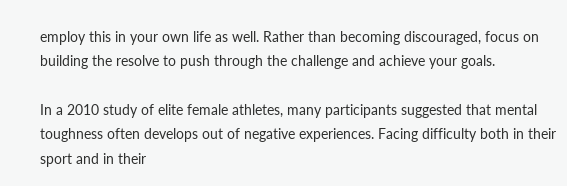employ this in your own life as well. Rather than becoming discouraged, focus on building the resolve to push through the challenge and achieve your goals.

In a 2010 study of elite female athletes, many participants suggested that mental toughness often develops out of negative experiences. Facing difficulty both in their sport and in their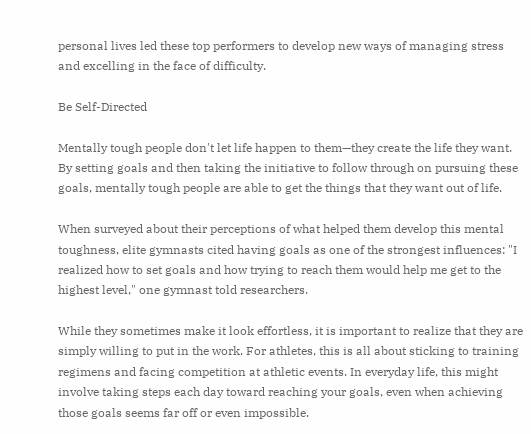personal lives led these top performers to develop new ways of managing stress and excelling in the face of difficulty.

Be Self-Directed

Mentally tough people don't let life happen to them—they create the life they want. By setting goals and then taking the initiative to follow through on pursuing these goals, mentally tough people are able to get the things that they want out of life.

When surveyed about their perceptions of what helped them develop this mental toughness, elite gymnasts cited having goals as one of the strongest influences: "I realized how to set goals and how trying to reach them would help me get to the highest level," one gymnast told researchers.

While they sometimes make it look effortless, it is important to realize that they are simply willing to put in the work. For athletes, this is all about sticking to training regimens and facing competition at athletic events. In everyday life, this might involve taking steps each day toward reaching your goals, even when achieving those goals seems far off or even impossible.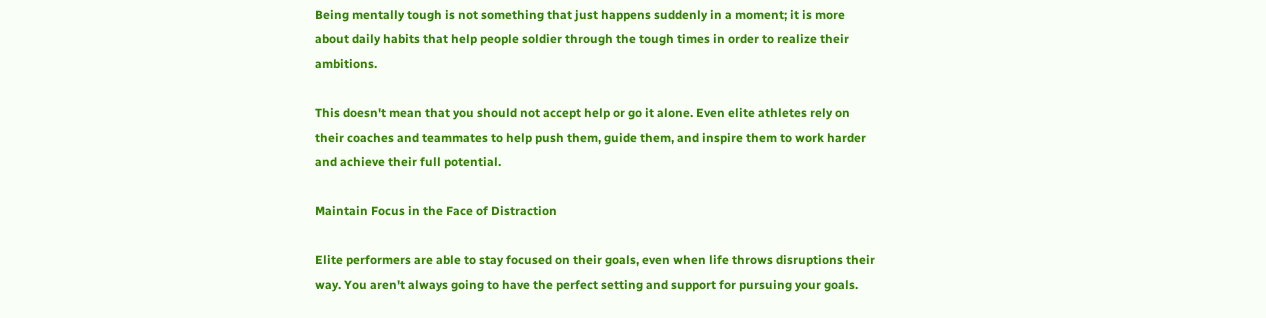Being mentally tough is not something that just happens suddenly in a moment; it is more about daily habits that help people soldier through the tough times in order to realize their ambitions.

This doesn't mean that you should not accept help or go it alone. Even elite athletes rely on their coaches and teammates to help push them, guide them, and inspire them to work harder and achieve their full potential.

Maintain Focus in the Face of Distraction

Elite performers are able to stay focused on their goals, even when life throws disruptions their way. You aren't always going to have the perfect setting and support for pursuing your goals.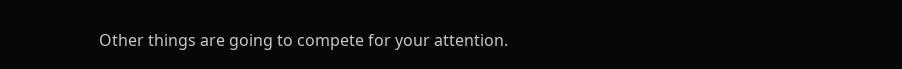Other things are going to compete for your attention.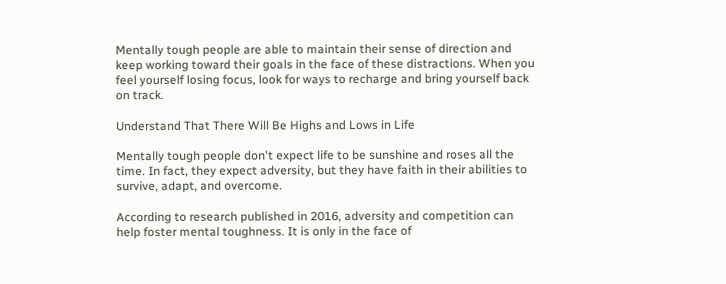Mentally tough people are able to maintain their sense of direction and keep working toward their goals in the face of these distractions. When you feel yourself losing focus, look for ways to recharge and bring yourself back on track.

Understand That There Will Be Highs and Lows in Life

Mentally tough people don't expect life to be sunshine and roses all the time. In fact, they expect adversity, but they have faith in their abilities to survive, adapt, and overcome.

According to research published in 2016, adversity and competition can help foster mental toughness. It is only in the face of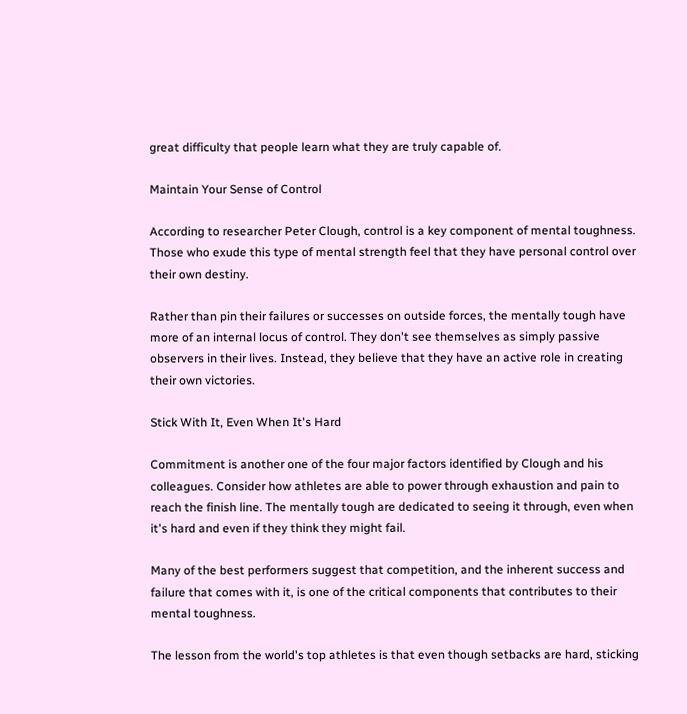great difficulty that people learn what they are truly capable of.

Maintain Your Sense of Control

According to researcher Peter Clough, control is a key component of mental toughness. Those who exude this type of mental strength feel that they have personal control over their own destiny.

Rather than pin their failures or successes on outside forces, the mentally tough have more of an internal locus of control. They don't see themselves as simply passive observers in their lives. Instead, they believe that they have an active role in creating their own victories.

Stick With It, Even When It's Hard

Commitment is another one of the four major factors identified by Clough and his colleagues. Consider how athletes are able to power through exhaustion and pain to reach the finish line. The mentally tough are dedicated to seeing it through, even when it's hard and even if they think they might fail.

Many of the best performers suggest that competition, and the inherent success and failure that comes with it, is one of the critical components that contributes to their mental toughness.

The lesson from the world's top athletes is that even though setbacks are hard, sticking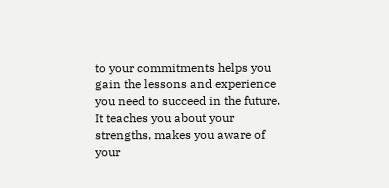to your commitments helps you gain the lessons and experience you need to succeed in the future. It teaches you about your strengths, makes you aware of your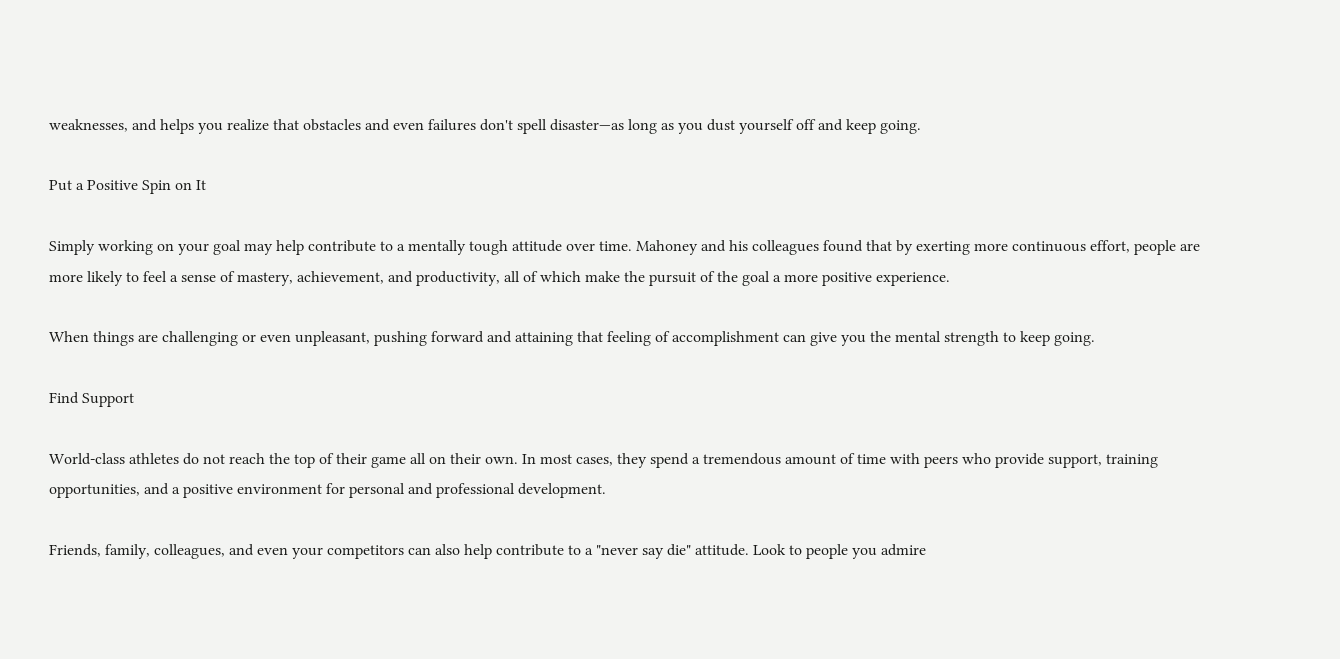weaknesses, and helps you realize that obstacles and even failures don't spell disaster—as long as you dust yourself off and keep going.

Put a Positive Spin on It

Simply working on your goal may help contribute to a mentally tough attitude over time. Mahoney and his colleagues found that by exerting more continuous effort, people are more likely to feel a sense of mastery, achievement, and productivity, all of which make the pursuit of the goal a more positive experience.

When things are challenging or even unpleasant, pushing forward and attaining that feeling of accomplishment can give you the mental strength to keep going.

Find Support

World-class athletes do not reach the top of their game all on their own. In most cases, they spend a tremendous amount of time with peers who provide support, training opportunities, and a positive environment for personal and professional development.

Friends, family, colleagues, and even your competitors can also help contribute to a "never say die" attitude. Look to people you admire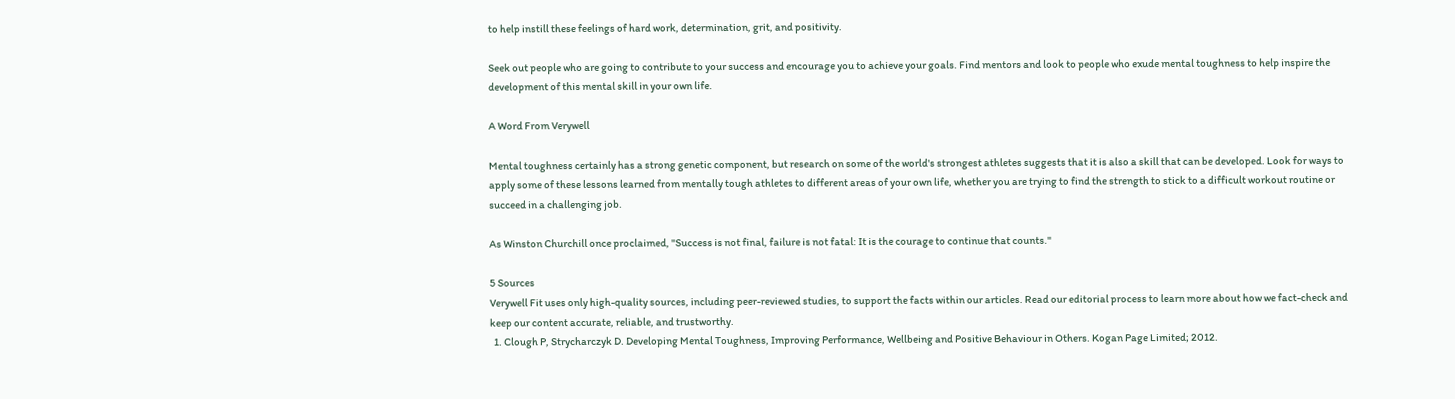to help instill these feelings of hard work, determination, grit, and positivity.

Seek out people who are going to contribute to your success and encourage you to achieve your goals. Find mentors and look to people who exude mental toughness to help inspire the development of this mental skill in your own life.

A Word From Verywell

Mental toughness certainly has a strong genetic component, but research on some of the world's strongest athletes suggests that it is also a skill that can be developed. Look for ways to apply some of these lessons learned from mentally tough athletes to different areas of your own life, whether you are trying to find the strength to stick to a difficult workout routine or succeed in a challenging job.

As Winston Churchill once proclaimed, "Success is not final, failure is not fatal: It is the courage to continue that counts."

5 Sources
Verywell Fit uses only high-quality sources, including peer-reviewed studies, to support the facts within our articles. Read our editorial process to learn more about how we fact-check and keep our content accurate, reliable, and trustworthy.
  1. Clough P, Strycharczyk D. Developing Mental Toughness, Improving Performance, Wellbeing and Positive Behaviour in Others. Kogan Page Limited; 2012.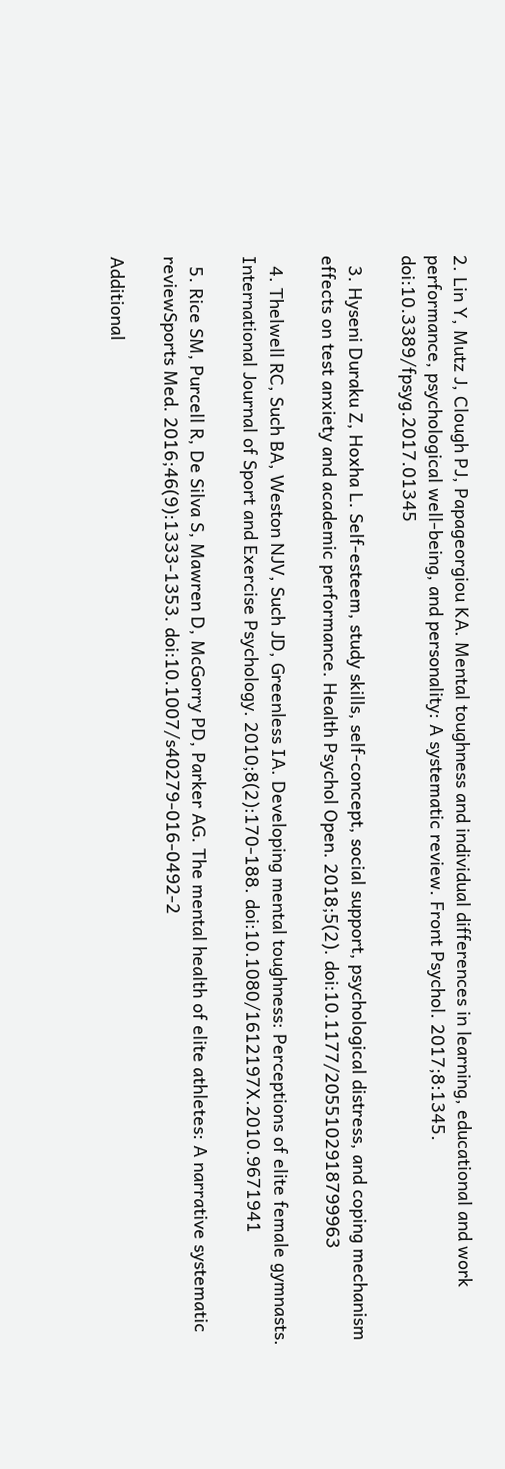2. Lin Y, Mutz J, Clough PJ, Papageorgiou KA. Mental toughness and individual differences in learning, educational and work performance, psychological well-being, and personality: A systematic review. Front Psychol. 2017;8:1345. doi:10.3389/fpsyg.2017.01345

  3. Hyseni Duraku Z, Hoxha L. Self-esteem, study skills, self-concept, social support, psychological distress, and coping mechanism effects on test anxiety and academic performance. Health Psychol Open. 2018;5(2). doi:10.1177/2055102918799963

  4. Thelwell RC, Such BA, Weston NJV, Such JD, Greenless IA. Developing mental toughness: Perceptions of elite female gymnasts. International Journal of Sport and Exercise Psychology. 2010;8(2):170-188. doi:10.1080/1612197X.2010.9671941

  5. Rice SM, Purcell R, De Silva S, Mawren D, McGorry PD, Parker AG. The mental health of elite athletes: A narrative systematic reviewSports Med. 2016;46(9):1333-1353. doi:10.1007/s40279-016-0492-2

Additional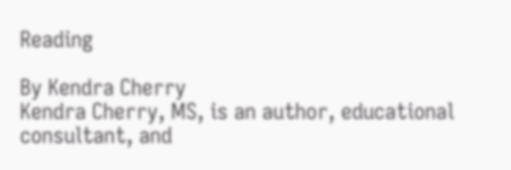Reading

By Kendra Cherry
Kendra Cherry, MS, is an author, educational consultant, and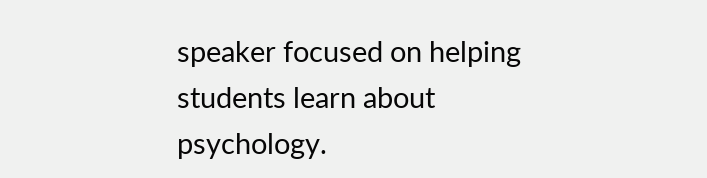speaker focused on helping students learn about psychology.